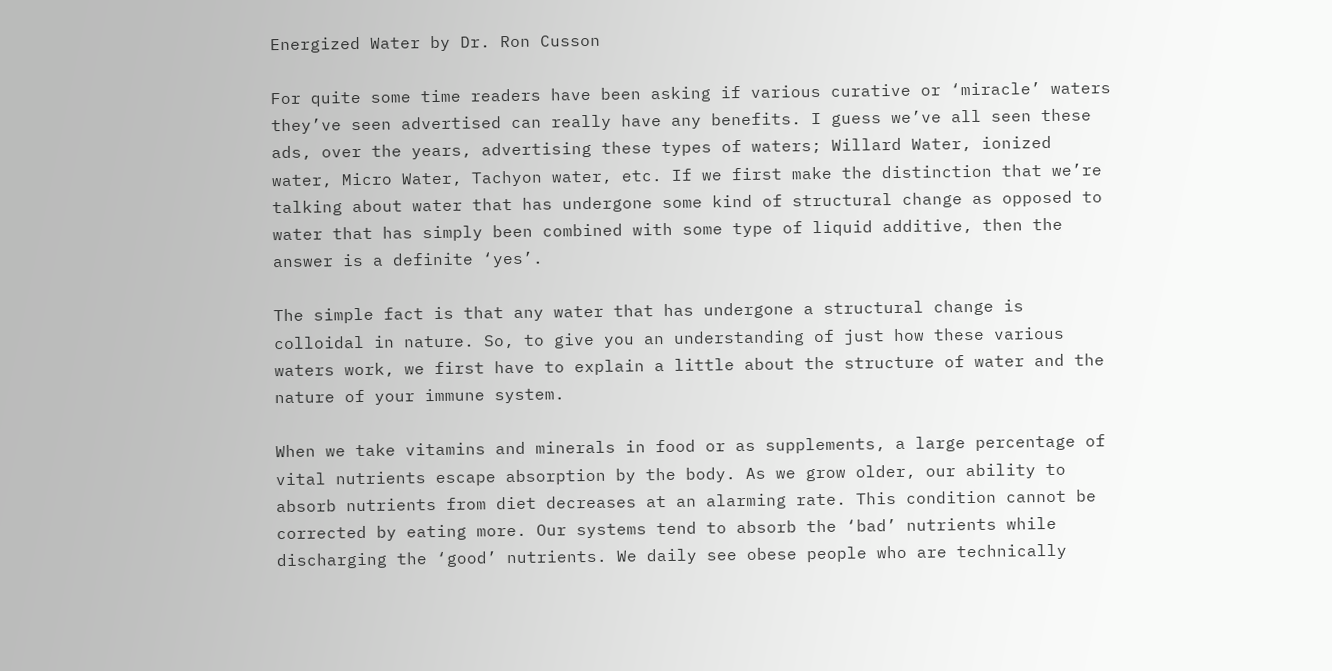Energized Water by Dr. Ron Cusson

For quite some time readers have been asking if various curative or ‘miracle’ waters they’ve seen advertised can really have any benefits. I guess we’ve all seen these ads, over the years, advertising these types of waters; Willard Water, ionized water, Micro Water, Tachyon water, etc. If we first make the distinction that we’re talking about water that has undergone some kind of structural change as opposed to water that has simply been combined with some type of liquid additive, then the answer is a definite ‘yes’.

The simple fact is that any water that has undergone a structural change is colloidal in nature. So, to give you an understanding of just how these various waters work, we first have to explain a little about the structure of water and the nature of your immune system.

When we take vitamins and minerals in food or as supplements, a large percentage of vital nutrients escape absorption by the body. As we grow older, our ability to absorb nutrients from diet decreases at an alarming rate. This condition cannot be corrected by eating more. Our systems tend to absorb the ‘bad’ nutrients while discharging the ‘good’ nutrients. We daily see obese people who are technically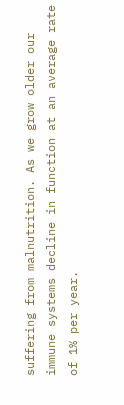suffering from malnutrition. As we grow older our immune systems decline in function at an average rate of 1% per year.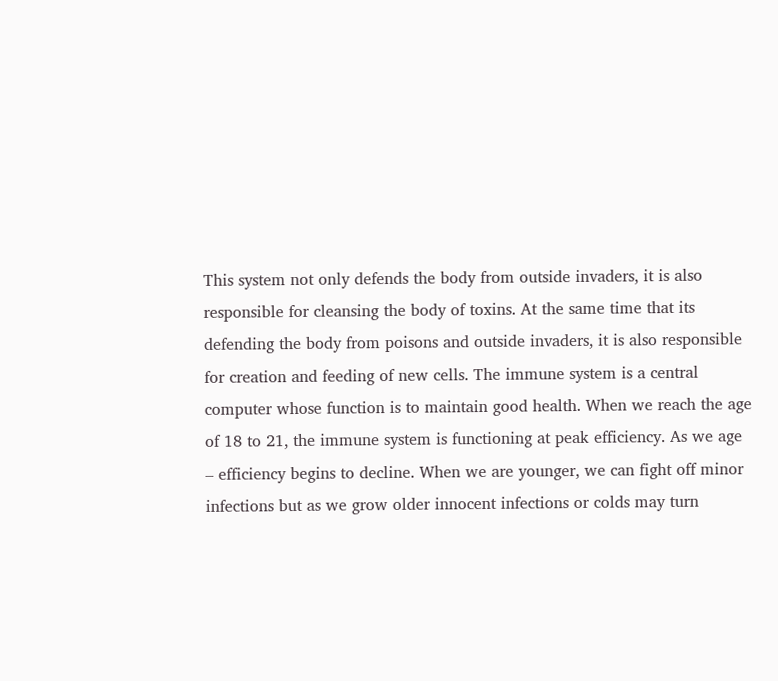This system not only defends the body from outside invaders, it is also responsible for cleansing the body of toxins. At the same time that its defending the body from poisons and outside invaders, it is also responsible for creation and feeding of new cells. The immune system is a central computer whose function is to maintain good health. When we reach the age of 18 to 21, the immune system is functioning at peak efficiency. As we age – efficiency begins to decline. When we are younger, we can fight off minor infections but as we grow older innocent infections or colds may turn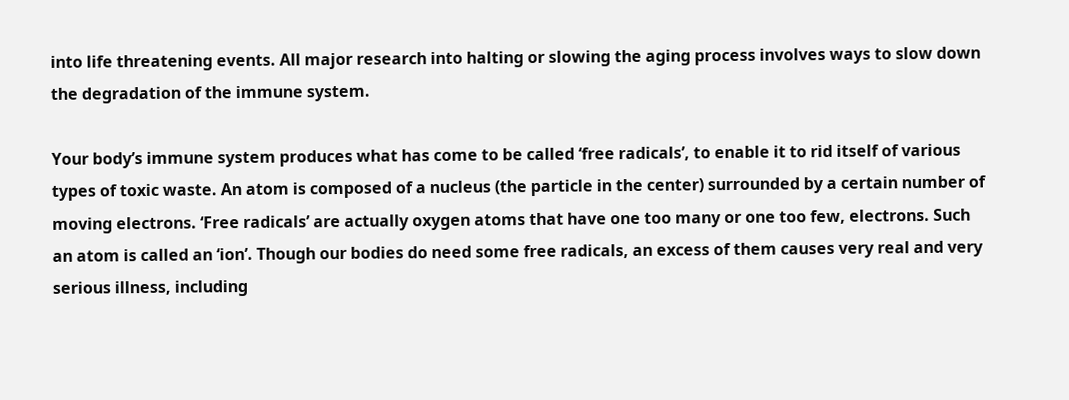into life threatening events. All major research into halting or slowing the aging process involves ways to slow down the degradation of the immune system.

Your body’s immune system produces what has come to be called ‘free radicals’, to enable it to rid itself of various types of toxic waste. An atom is composed of a nucleus (the particle in the center) surrounded by a certain number of moving electrons. ‘Free radicals’ are actually oxygen atoms that have one too many or one too few, electrons. Such an atom is called an ‘ion’. Though our bodies do need some free radicals, an excess of them causes very real and very serious illness, including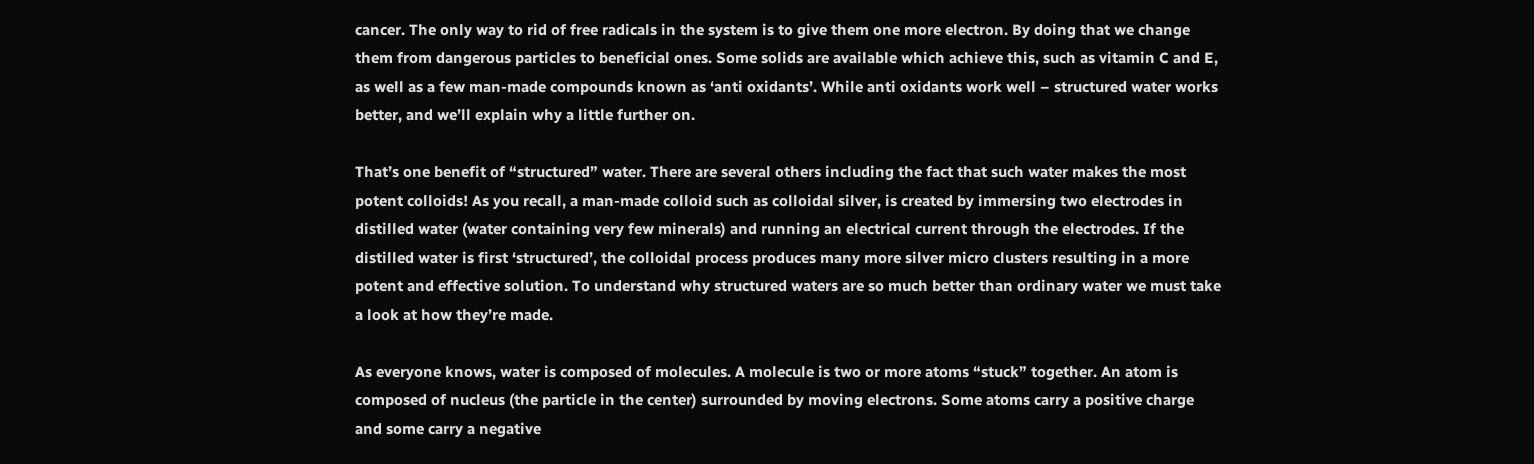cancer. The only way to rid of free radicals in the system is to give them one more electron. By doing that we change them from dangerous particles to beneficial ones. Some solids are available which achieve this, such as vitamin C and E, as well as a few man-made compounds known as ‘anti oxidants’. While anti oxidants work well – structured water works better, and we’ll explain why a little further on.

That’s one benefit of “structured” water. There are several others including the fact that such water makes the most potent colloids! As you recall, a man-made colloid such as colloidal silver, is created by immersing two electrodes in distilled water (water containing very few minerals) and running an electrical current through the electrodes. If the distilled water is first ‘structured’, the colloidal process produces many more silver micro clusters resulting in a more potent and effective solution. To understand why structured waters are so much better than ordinary water we must take a look at how they’re made.

As everyone knows, water is composed of molecules. A molecule is two or more atoms “stuck” together. An atom is composed of nucleus (the particle in the center) surrounded by moving electrons. Some atoms carry a positive charge and some carry a negative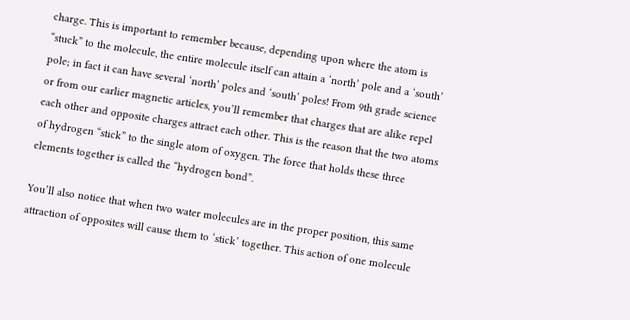charge. This is important to remember because, depending upon where the atom is “stuck” to the molecule, the entire molecule itself can attain a ‘north’ pole and a ‘south’ pole; in fact it can have several ‘north’ poles and ‘south’ poles! From 9th grade science or from our earlier magnetic articles, you’ll remember that charges that are alike repel each other and opposite charges attract each other. This is the reason that the two atoms of hydrogen “stick” to the single atom of oxygen. The force that holds these three elements together is called the “hydrogen bond”.

You’ll also notice that when two water molecules are in the proper position, this same attraction of opposites will cause them to ‘stick’ together. This action of one molecule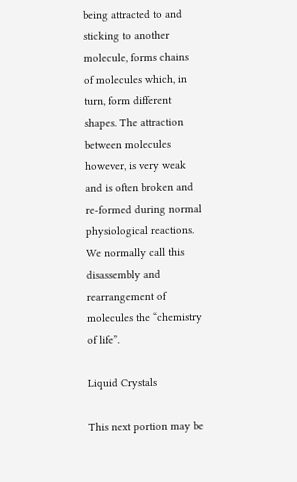being attracted to and sticking to another molecule, forms chains of molecules which, in turn, form different shapes. The attraction between molecules however, is very weak and is often broken and re-formed during normal physiological reactions. We normally call this disassembly and rearrangement of molecules the “chemistry of life”.

Liquid Crystals

This next portion may be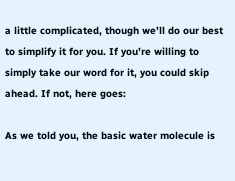a little complicated, though we’ll do our best to simplify it for you. If you’re willing to simply take our word for it, you could skip ahead. If not, here goes:

As we told you, the basic water molecule is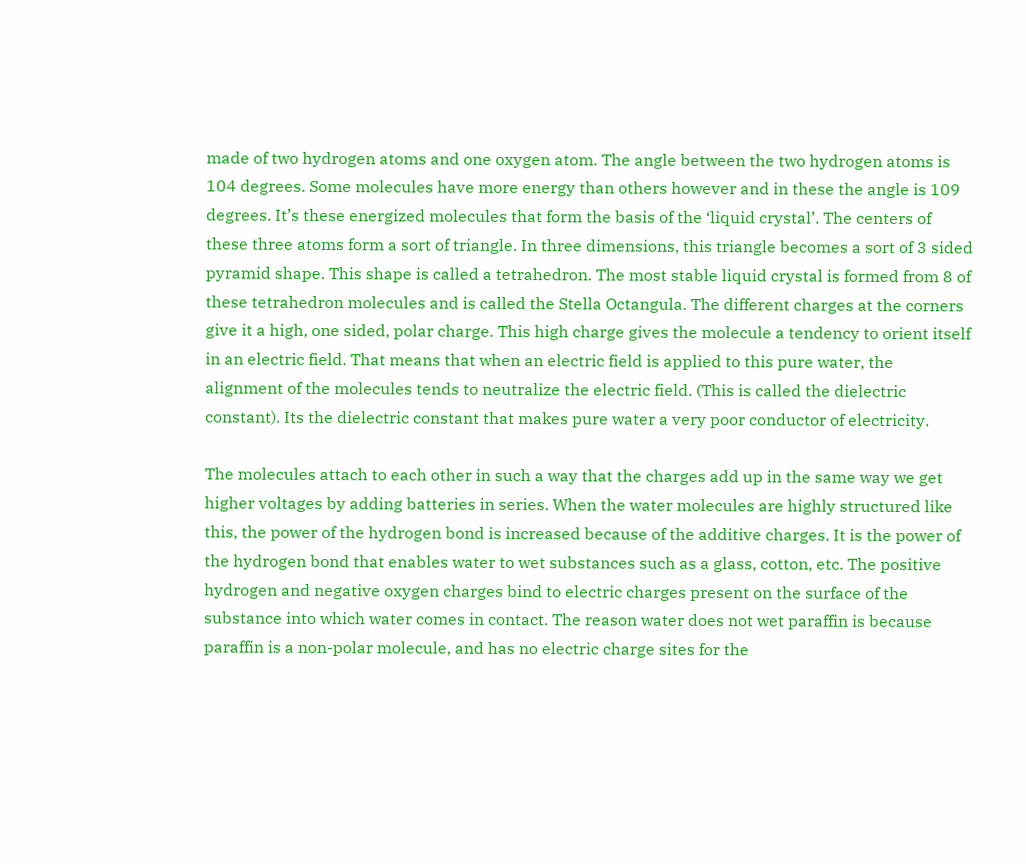made of two hydrogen atoms and one oxygen atom. The angle between the two hydrogen atoms is 104 degrees. Some molecules have more energy than others however and in these the angle is 109 degrees. It’s these energized molecules that form the basis of the ‘liquid crystal’. The centers of these three atoms form a sort of triangle. In three dimensions, this triangle becomes a sort of 3 sided pyramid shape. This shape is called a tetrahedron. The most stable liquid crystal is formed from 8 of these tetrahedron molecules and is called the Stella Octangula. The different charges at the corners give it a high, one sided, polar charge. This high charge gives the molecule a tendency to orient itself in an electric field. That means that when an electric field is applied to this pure water, the alignment of the molecules tends to neutralize the electric field. (This is called the dielectric constant). Its the dielectric constant that makes pure water a very poor conductor of electricity.

The molecules attach to each other in such a way that the charges add up in the same way we get higher voltages by adding batteries in series. When the water molecules are highly structured like this, the power of the hydrogen bond is increased because of the additive charges. It is the power of the hydrogen bond that enables water to wet substances such as a glass, cotton, etc. The positive hydrogen and negative oxygen charges bind to electric charges present on the surface of the substance into which water comes in contact. The reason water does not wet paraffin is because paraffin is a non-polar molecule, and has no electric charge sites for the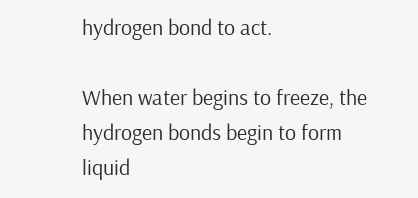hydrogen bond to act.

When water begins to freeze, the hydrogen bonds begin to form liquid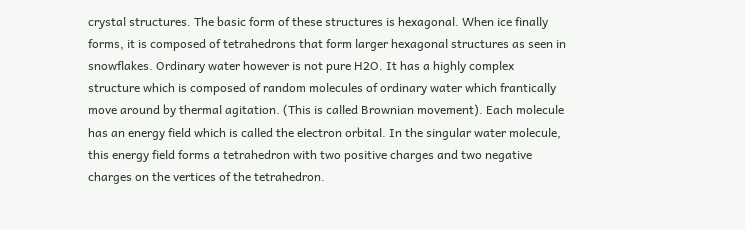crystal structures. The basic form of these structures is hexagonal. When ice finally forms, it is composed of tetrahedrons that form larger hexagonal structures as seen in snowflakes. Ordinary water however is not pure H2O. It has a highly complex structure which is composed of random molecules of ordinary water which frantically move around by thermal agitation. (This is called Brownian movement). Each molecule has an energy field which is called the electron orbital. In the singular water molecule, this energy field forms a tetrahedron with two positive charges and two negative charges on the vertices of the tetrahedron.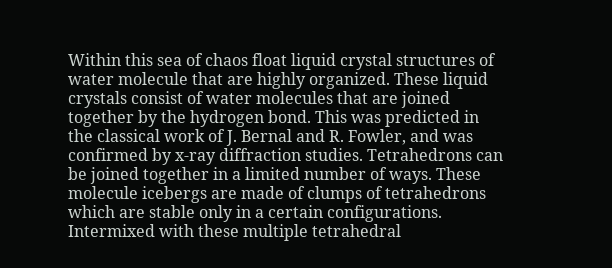Within this sea of chaos float liquid crystal structures of water molecule that are highly organized. These liquid crystals consist of water molecules that are joined together by the hydrogen bond. This was predicted in the classical work of J. Bernal and R. Fowler, and was confirmed by x-ray diffraction studies. Tetrahedrons can be joined together in a limited number of ways. These molecule icebergs are made of clumps of tetrahedrons which are stable only in a certain configurations. Intermixed with these multiple tetrahedral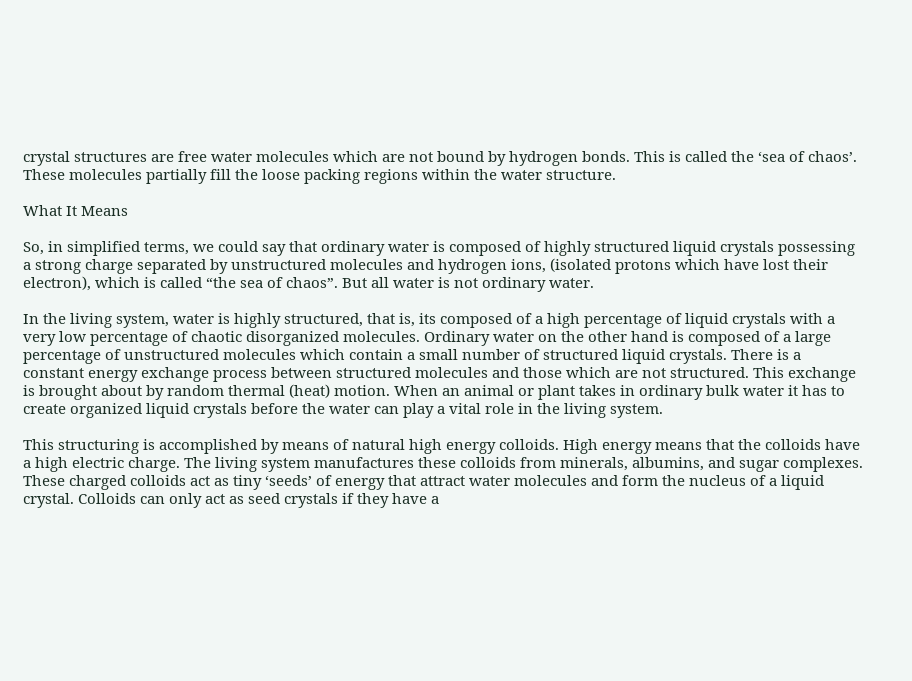crystal structures are free water molecules which are not bound by hydrogen bonds. This is called the ‘sea of chaos’. These molecules partially fill the loose packing regions within the water structure.

What It Means

So, in simplified terms, we could say that ordinary water is composed of highly structured liquid crystals possessing a strong charge separated by unstructured molecules and hydrogen ions, (isolated protons which have lost their electron), which is called “the sea of chaos”. But all water is not ordinary water.

In the living system, water is highly structured, that is, its composed of a high percentage of liquid crystals with a very low percentage of chaotic disorganized molecules. Ordinary water on the other hand is composed of a large percentage of unstructured molecules which contain a small number of structured liquid crystals. There is a constant energy exchange process between structured molecules and those which are not structured. This exchange is brought about by random thermal (heat) motion. When an animal or plant takes in ordinary bulk water it has to create organized liquid crystals before the water can play a vital role in the living system.

This structuring is accomplished by means of natural high energy colloids. High energy means that the colloids have a high electric charge. The living system manufactures these colloids from minerals, albumins, and sugar complexes. These charged colloids act as tiny ‘seeds’ of energy that attract water molecules and form the nucleus of a liquid crystal. Colloids can only act as seed crystals if they have a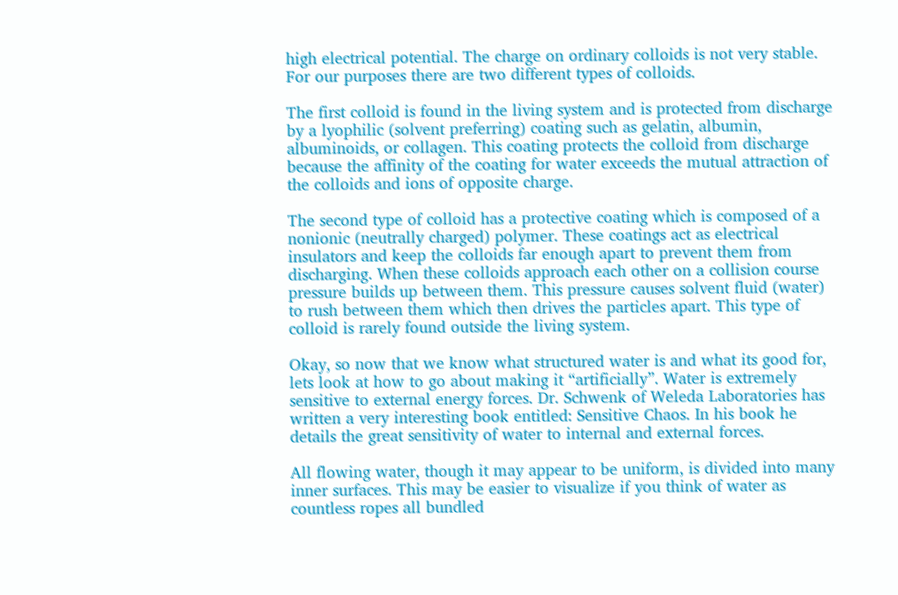high electrical potential. The charge on ordinary colloids is not very stable. For our purposes there are two different types of colloids.

The first colloid is found in the living system and is protected from discharge by a lyophilic (solvent preferring) coating such as gelatin, albumin, albuminoids, or collagen. This coating protects the colloid from discharge because the affinity of the coating for water exceeds the mutual attraction of the colloids and ions of opposite charge.

The second type of colloid has a protective coating which is composed of a nonionic (neutrally charged) polymer. These coatings act as electrical insulators and keep the colloids far enough apart to prevent them from discharging. When these colloids approach each other on a collision course pressure builds up between them. This pressure causes solvent fluid (water) to rush between them which then drives the particles apart. This type of colloid is rarely found outside the living system.

Okay, so now that we know what structured water is and what its good for, lets look at how to go about making it “artificially”. Water is extremely sensitive to external energy forces. Dr. Schwenk of Weleda Laboratories has written a very interesting book entitled: Sensitive Chaos. In his book he details the great sensitivity of water to internal and external forces.

All flowing water, though it may appear to be uniform, is divided into many inner surfaces. This may be easier to visualize if you think of water as countless ropes all bundled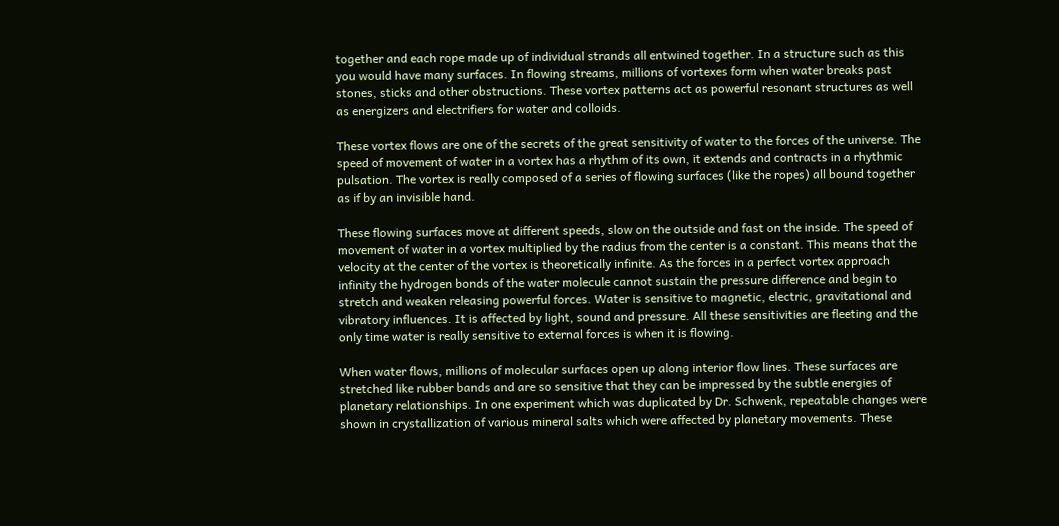together and each rope made up of individual strands all entwined together. In a structure such as this you would have many surfaces. In flowing streams, millions of vortexes form when water breaks past stones, sticks and other obstructions. These vortex patterns act as powerful resonant structures as well as energizers and electrifiers for water and colloids.

These vortex flows are one of the secrets of the great sensitivity of water to the forces of the universe. The speed of movement of water in a vortex has a rhythm of its own, it extends and contracts in a rhythmic pulsation. The vortex is really composed of a series of flowing surfaces (like the ropes) all bound together as if by an invisible hand.

These flowing surfaces move at different speeds, slow on the outside and fast on the inside. The speed of movement of water in a vortex multiplied by the radius from the center is a constant. This means that the velocity at the center of the vortex is theoretically infinite. As the forces in a perfect vortex approach infinity the hydrogen bonds of the water molecule cannot sustain the pressure difference and begin to stretch and weaken releasing powerful forces. Water is sensitive to magnetic, electric, gravitational and vibratory influences. It is affected by light, sound and pressure. All these sensitivities are fleeting and the only time water is really sensitive to external forces is when it is flowing.

When water flows, millions of molecular surfaces open up along interior flow lines. These surfaces are stretched like rubber bands and are so sensitive that they can be impressed by the subtle energies of planetary relationships. In one experiment which was duplicated by Dr. Schwenk, repeatable changes were shown in crystallization of various mineral salts which were affected by planetary movements. These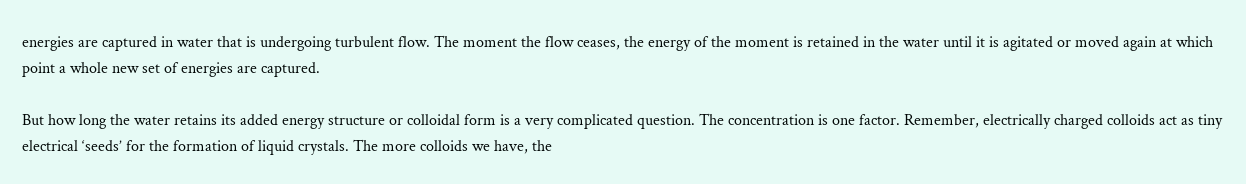energies are captured in water that is undergoing turbulent flow. The moment the flow ceases, the energy of the moment is retained in the water until it is agitated or moved again at which point a whole new set of energies are captured.

But how long the water retains its added energy structure or colloidal form is a very complicated question. The concentration is one factor. Remember, electrically charged colloids act as tiny electrical ‘seeds’ for the formation of liquid crystals. The more colloids we have, the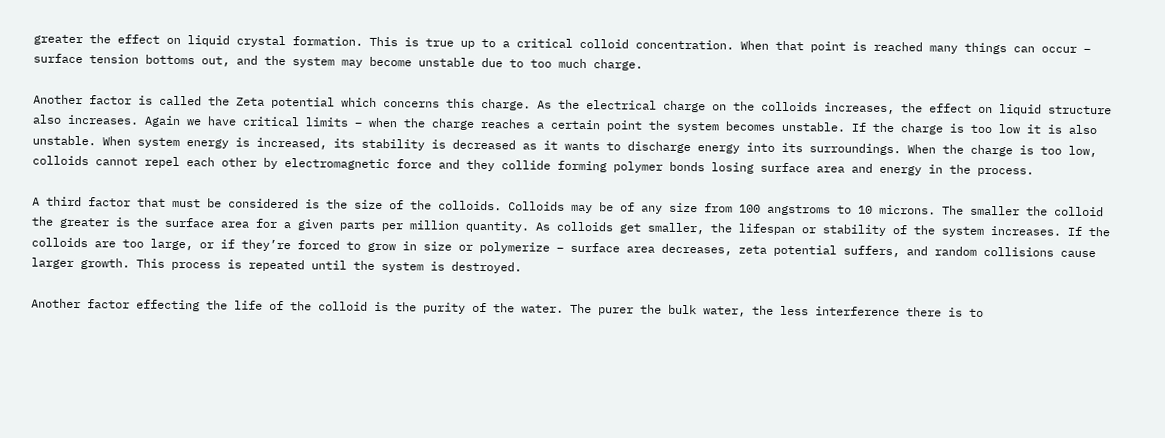greater the effect on liquid crystal formation. This is true up to a critical colloid concentration. When that point is reached many things can occur – surface tension bottoms out, and the system may become unstable due to too much charge.

Another factor is called the Zeta potential which concerns this charge. As the electrical charge on the colloids increases, the effect on liquid structure also increases. Again we have critical limits – when the charge reaches a certain point the system becomes unstable. If the charge is too low it is also unstable. When system energy is increased, its stability is decreased as it wants to discharge energy into its surroundings. When the charge is too low, colloids cannot repel each other by electromagnetic force and they collide forming polymer bonds losing surface area and energy in the process.

A third factor that must be considered is the size of the colloids. Colloids may be of any size from 100 angstroms to 10 microns. The smaller the colloid the greater is the surface area for a given parts per million quantity. As colloids get smaller, the lifespan or stability of the system increases. If the colloids are too large, or if they’re forced to grow in size or polymerize – surface area decreases, zeta potential suffers, and random collisions cause larger growth. This process is repeated until the system is destroyed.

Another factor effecting the life of the colloid is the purity of the water. The purer the bulk water, the less interference there is to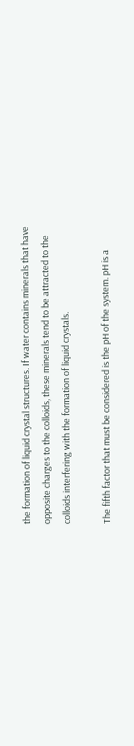the formation of liquid crystal structures. If water contains minerals that have opposite charges to the colloids, these minerals tend to be attracted to the colloids interfering with the formation of liquid crystals.

The fifth factor that must be considered is the pH of the system. pH is a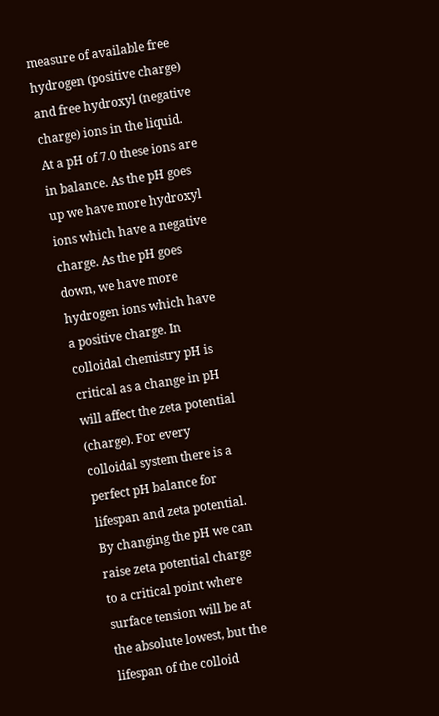measure of available free hydrogen (positive charge) and free hydroxyl (negative charge) ions in the liquid. At a pH of 7.0 these ions are in balance. As the pH goes up we have more hydroxyl ions which have a negative charge. As the pH goes down, we have more hydrogen ions which have a positive charge. In colloidal chemistry pH is critical as a change in pH will affect the zeta potential (charge). For every colloidal system there is a perfect pH balance for lifespan and zeta potential. By changing the pH we can raise zeta potential charge to a critical point where surface tension will be at the absolute lowest, but the lifespan of the colloid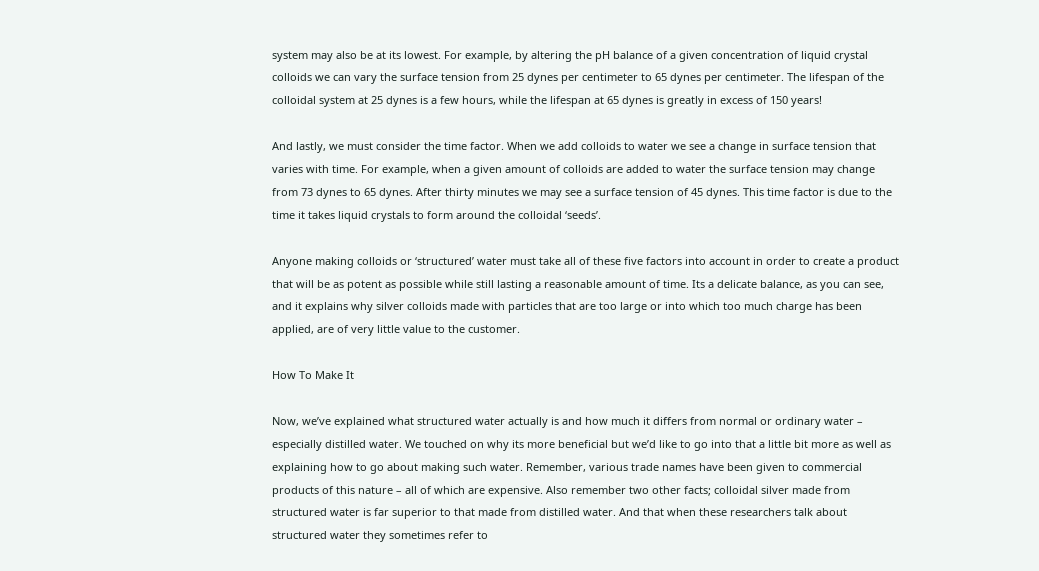system may also be at its lowest. For example, by altering the pH balance of a given concentration of liquid crystal colloids we can vary the surface tension from 25 dynes per centimeter to 65 dynes per centimeter. The lifespan of the colloidal system at 25 dynes is a few hours, while the lifespan at 65 dynes is greatly in excess of 150 years!

And lastly, we must consider the time factor. When we add colloids to water we see a change in surface tension that varies with time. For example, when a given amount of colloids are added to water the surface tension may change from 73 dynes to 65 dynes. After thirty minutes we may see a surface tension of 45 dynes. This time factor is due to the time it takes liquid crystals to form around the colloidal ‘seeds’.

Anyone making colloids or ‘structured’ water must take all of these five factors into account in order to create a product that will be as potent as possible while still lasting a reasonable amount of time. Its a delicate balance, as you can see, and it explains why silver colloids made with particles that are too large or into which too much charge has been applied, are of very little value to the customer.

How To Make It

Now, we’ve explained what structured water actually is and how much it differs from normal or ordinary water – especially distilled water. We touched on why its more beneficial but we’d like to go into that a little bit more as well as explaining how to go about making such water. Remember, various trade names have been given to commercial products of this nature – all of which are expensive. Also remember two other facts; colloidal silver made from structured water is far superior to that made from distilled water. And that when these researchers talk about structured water they sometimes refer to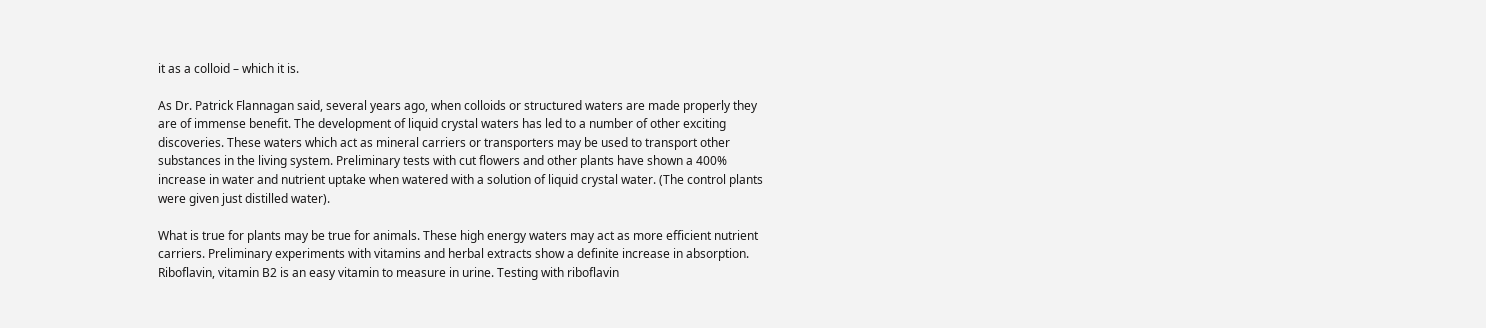it as a colloid – which it is.

As Dr. Patrick Flannagan said, several years ago, when colloids or structured waters are made properly they are of immense benefit. The development of liquid crystal waters has led to a number of other exciting discoveries. These waters which act as mineral carriers or transporters may be used to transport other substances in the living system. Preliminary tests with cut flowers and other plants have shown a 400% increase in water and nutrient uptake when watered with a solution of liquid crystal water. (The control plants were given just distilled water).

What is true for plants may be true for animals. These high energy waters may act as more efficient nutrient carriers. Preliminary experiments with vitamins and herbal extracts show a definite increase in absorption. Riboflavin, vitamin B2 is an easy vitamin to measure in urine. Testing with riboflavin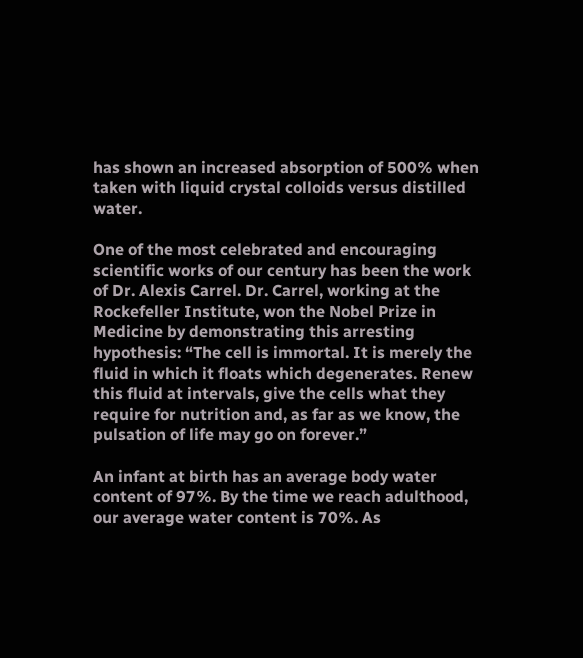has shown an increased absorption of 500% when taken with liquid crystal colloids versus distilled water.

One of the most celebrated and encouraging scientific works of our century has been the work of Dr. Alexis Carrel. Dr. Carrel, working at the Rockefeller Institute, won the Nobel Prize in Medicine by demonstrating this arresting hypothesis: “The cell is immortal. It is merely the fluid in which it floats which degenerates. Renew this fluid at intervals, give the cells what they require for nutrition and, as far as we know, the pulsation of life may go on forever.”

An infant at birth has an average body water content of 97%. By the time we reach adulthood, our average water content is 70%. As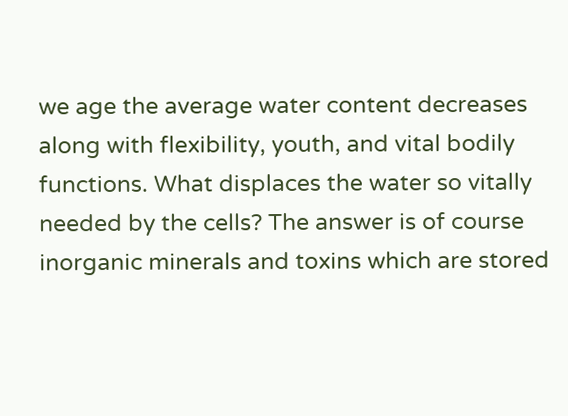we age the average water content decreases along with flexibility, youth, and vital bodily functions. What displaces the water so vitally needed by the cells? The answer is of course inorganic minerals and toxins which are stored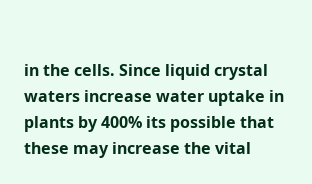in the cells. Since liquid crystal waters increase water uptake in plants by 400% its possible that these may increase the vital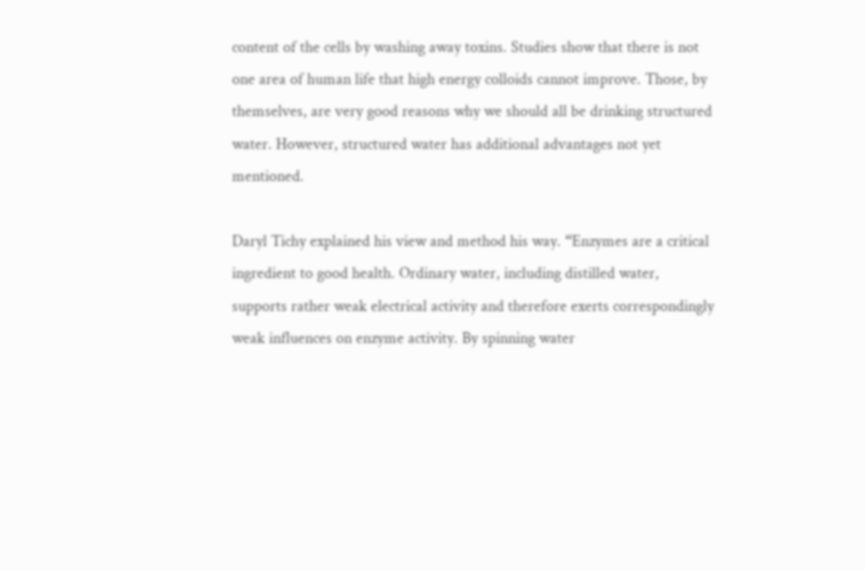content of the cells by washing away toxins. Studies show that there is not one area of human life that high energy colloids cannot improve. Those, by themselves, are very good reasons why we should all be drinking structured water. However, structured water has additional advantages not yet mentioned.

Daryl Tichy explained his view and method his way. “Enzymes are a critical ingredient to good health. Ordinary water, including distilled water, supports rather weak electrical activity and therefore exerts correspondingly weak influences on enzyme activity. By spinning water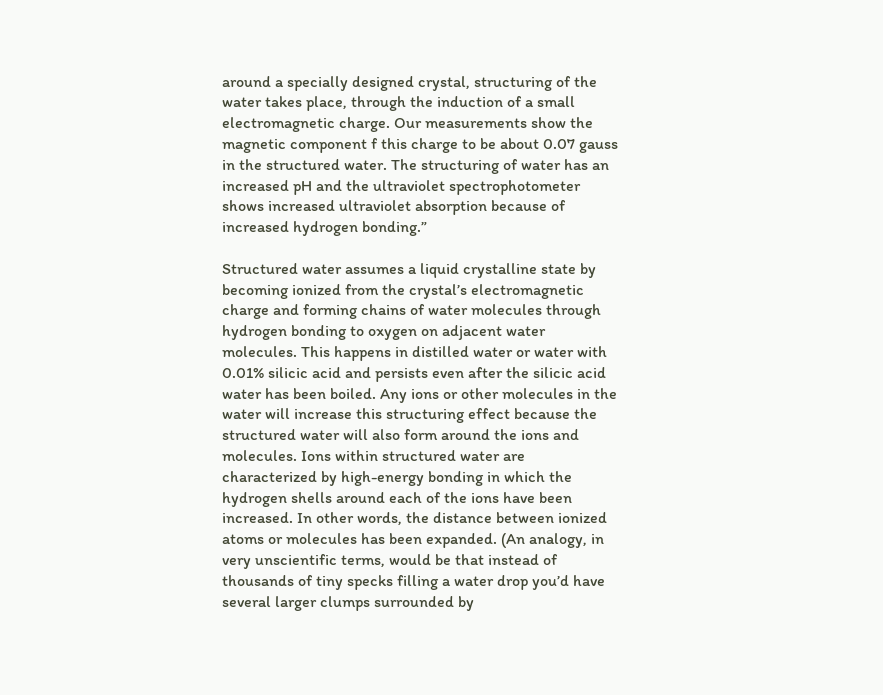around a specially designed crystal, structuring of the water takes place, through the induction of a small electromagnetic charge. Our measurements show the magnetic component f this charge to be about 0.07 gauss in the structured water. The structuring of water has an increased pH and the ultraviolet spectrophotometer shows increased ultraviolet absorption because of increased hydrogen bonding.”

Structured water assumes a liquid crystalline state by becoming ionized from the crystal’s electromagnetic charge and forming chains of water molecules through hydrogen bonding to oxygen on adjacent water molecules. This happens in distilled water or water with 0.01% silicic acid and persists even after the silicic acid water has been boiled. Any ions or other molecules in the water will increase this structuring effect because the structured water will also form around the ions and molecules. Ions within structured water are characterized by high-energy bonding in which the hydrogen shells around each of the ions have been increased. In other words, the distance between ionized atoms or molecules has been expanded. (An analogy, in very unscientific terms, would be that instead of thousands of tiny specks filling a water drop you’d have several larger clumps surrounded by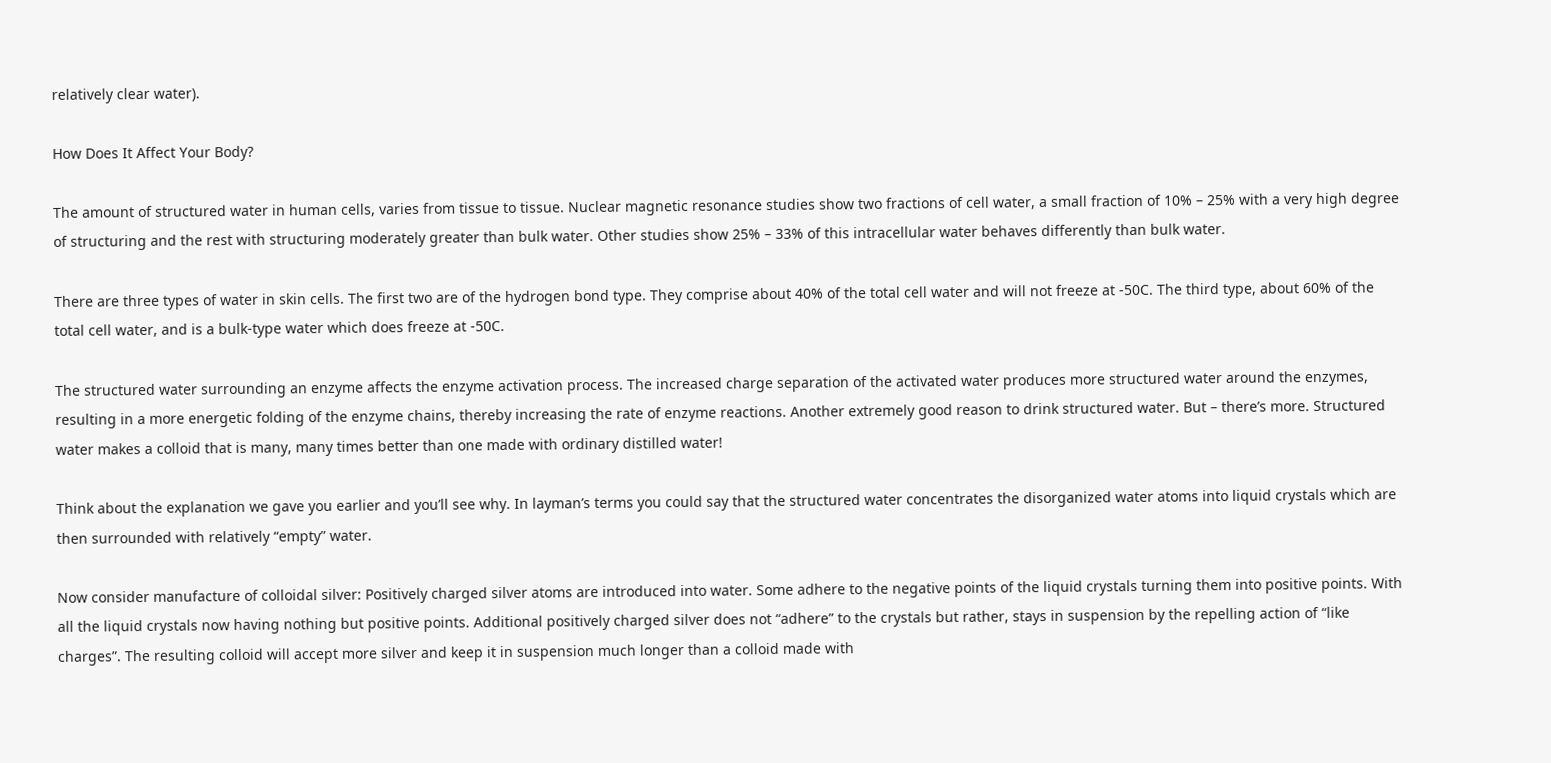relatively clear water).

How Does It Affect Your Body?

The amount of structured water in human cells, varies from tissue to tissue. Nuclear magnetic resonance studies show two fractions of cell water, a small fraction of 10% – 25% with a very high degree of structuring and the rest with structuring moderately greater than bulk water. Other studies show 25% – 33% of this intracellular water behaves differently than bulk water.

There are three types of water in skin cells. The first two are of the hydrogen bond type. They comprise about 40% of the total cell water and will not freeze at -50C. The third type, about 60% of the total cell water, and is a bulk-type water which does freeze at -50C.

The structured water surrounding an enzyme affects the enzyme activation process. The increased charge separation of the activated water produces more structured water around the enzymes, resulting in a more energetic folding of the enzyme chains, thereby increasing the rate of enzyme reactions. Another extremely good reason to drink structured water. But – there’s more. Structured water makes a colloid that is many, many times better than one made with ordinary distilled water!

Think about the explanation we gave you earlier and you’ll see why. In layman’s terms you could say that the structured water concentrates the disorganized water atoms into liquid crystals which are then surrounded with relatively “empty” water.

Now consider manufacture of colloidal silver: Positively charged silver atoms are introduced into water. Some adhere to the negative points of the liquid crystals turning them into positive points. With all the liquid crystals now having nothing but positive points. Additional positively charged silver does not “adhere” to the crystals but rather, stays in suspension by the repelling action of “like charges”. The resulting colloid will accept more silver and keep it in suspension much longer than a colloid made with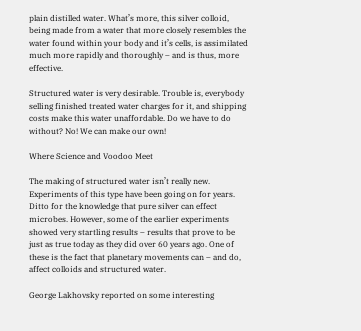plain distilled water. What’s more, this silver colloid, being made from a water that more closely resembles the water found within your body and it’s cells, is assimilated much more rapidly and thoroughly – and is thus, more effective.

Structured water is very desirable. Trouble is, everybody selling finished treated water charges for it, and shipping costs make this water unaffordable. Do we have to do without? No! We can make our own!

Where Science and Voodoo Meet

The making of structured water isn’t really new. Experiments of this type have been going on for years. Ditto for the knowledge that pure silver can effect microbes. However, some of the earlier experiments showed very startling results – results that prove to be just as true today as they did over 60 years ago. One of these is the fact that planetary movements can – and do, affect colloids and structured water.

George Lakhovsky reported on some interesting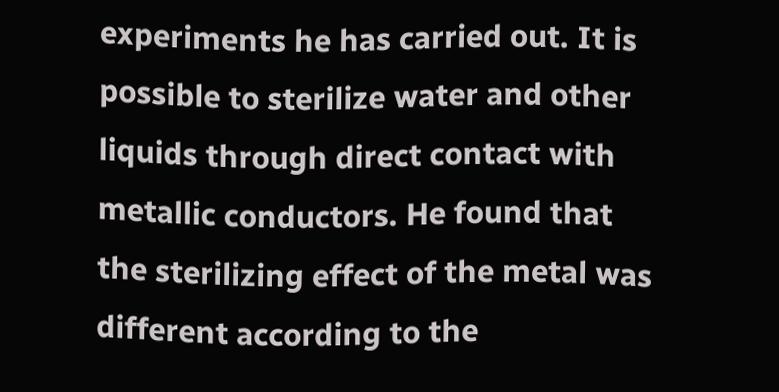experiments he has carried out. It is possible to sterilize water and other liquids through direct contact with metallic conductors. He found that the sterilizing effect of the metal was different according to the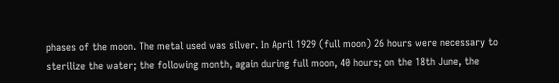phases of the moon. The metal used was silver. In April 1929 (full moon) 26 hours were necessary to sterilize the water; the following month, again during full moon, 40 hours; on the 18th June, the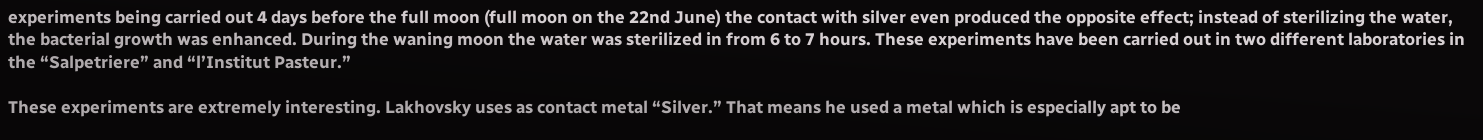experiments being carried out 4 days before the full moon (full moon on the 22nd June) the contact with silver even produced the opposite effect; instead of sterilizing the water, the bacterial growth was enhanced. During the waning moon the water was sterilized in from 6 to 7 hours. These experiments have been carried out in two different laboratories in the “Salpetriere” and “l’Institut Pasteur.”

These experiments are extremely interesting. Lakhovsky uses as contact metal “Silver.” That means he used a metal which is especially apt to be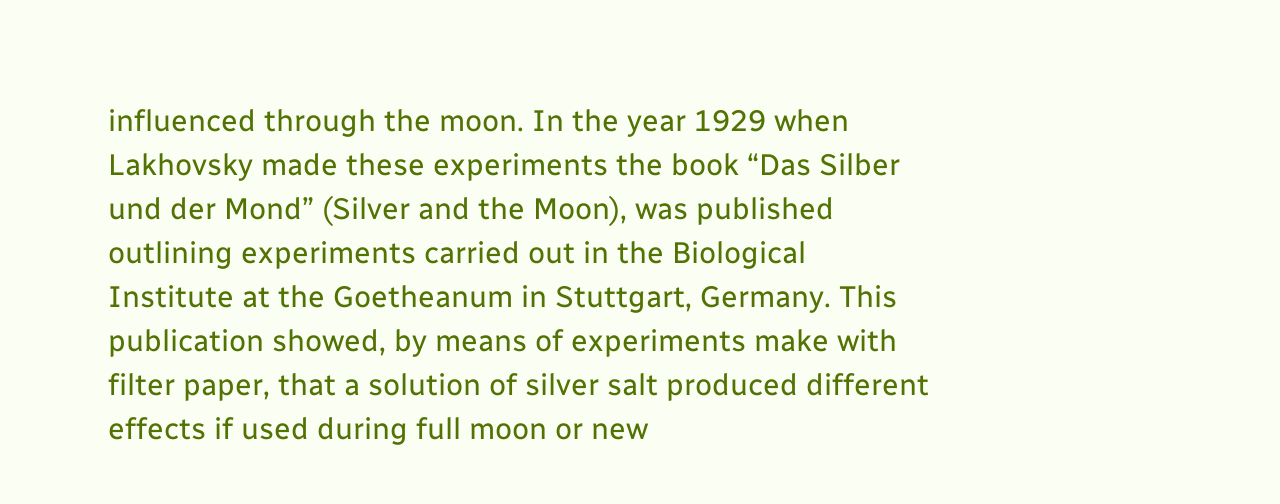influenced through the moon. In the year 1929 when Lakhovsky made these experiments the book “Das Silber und der Mond” (Silver and the Moon), was published outlining experiments carried out in the Biological Institute at the Goetheanum in Stuttgart, Germany. This publication showed, by means of experiments make with filter paper, that a solution of silver salt produced different effects if used during full moon or new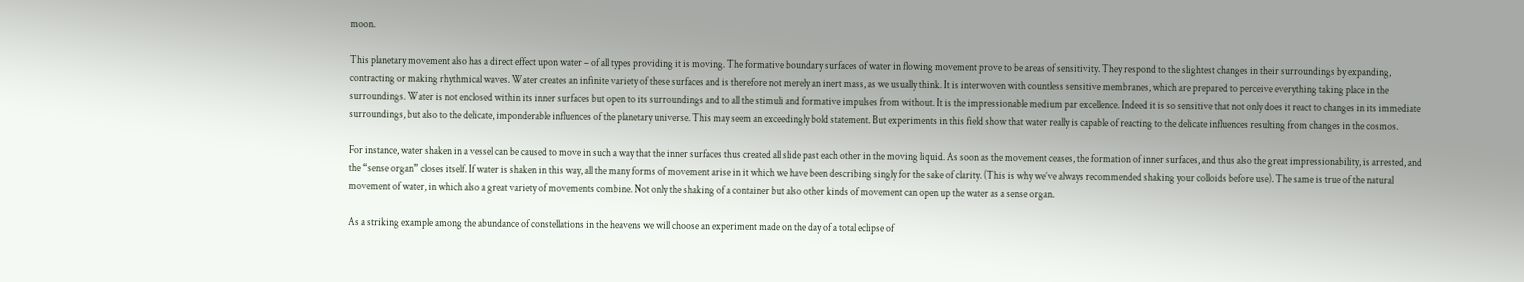moon.

This planetary movement also has a direct effect upon water – of all types providing it is moving. The formative boundary surfaces of water in flowing movement prove to be areas of sensitivity. They respond to the slightest changes in their surroundings by expanding, contracting or making rhythmical waves. Water creates an infinite variety of these surfaces and is therefore not merely an inert mass, as we usually think. It is interwoven with countless sensitive membranes, which are prepared to perceive everything taking place in the surroundings. Water is not enclosed within its inner surfaces but open to its surroundings and to all the stimuli and formative impulses from without. It is the impressionable medium par excellence. Indeed it is so sensitive that not only does it react to changes in its immediate surroundings, but also to the delicate, imponderable influences of the planetary universe. This may seem an exceedingly bold statement. But experiments in this field show that water really is capable of reacting to the delicate influences resulting from changes in the cosmos.

For instance, water shaken in a vessel can be caused to move in such a way that the inner surfaces thus created all slide past each other in the moving liquid. As soon as the movement ceases, the formation of inner surfaces, and thus also the great impressionability, is arrested, and the “sense organ” closes itself. If water is shaken in this way, all the many forms of movement arise in it which we have been describing singly for the sake of clarity. (This is why we’ve always recommended shaking your colloids before use). The same is true of the natural movement of water, in which also a great variety of movements combine. Not only the shaking of a container but also other kinds of movement can open up the water as a sense organ.

As a striking example among the abundance of constellations in the heavens we will choose an experiment made on the day of a total eclipse of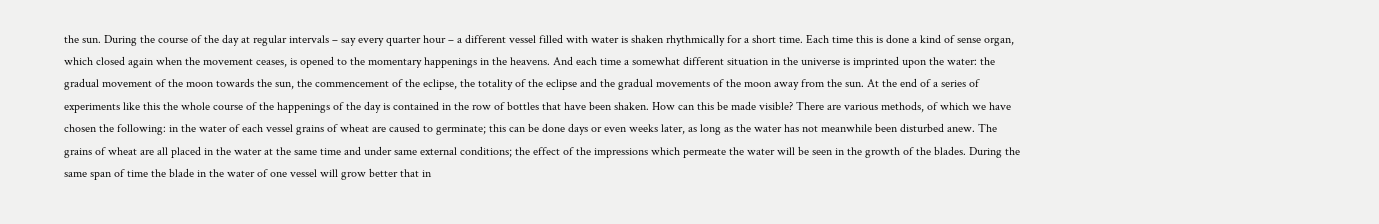the sun. During the course of the day at regular intervals – say every quarter hour – a different vessel filled with water is shaken rhythmically for a short time. Each time this is done a kind of sense organ, which closed again when the movement ceases, is opened to the momentary happenings in the heavens. And each time a somewhat different situation in the universe is imprinted upon the water: the gradual movement of the moon towards the sun, the commencement of the eclipse, the totality of the eclipse and the gradual movements of the moon away from the sun. At the end of a series of experiments like this the whole course of the happenings of the day is contained in the row of bottles that have been shaken. How can this be made visible? There are various methods, of which we have chosen the following: in the water of each vessel grains of wheat are caused to germinate; this can be done days or even weeks later, as long as the water has not meanwhile been disturbed anew. The grains of wheat are all placed in the water at the same time and under same external conditions; the effect of the impressions which permeate the water will be seen in the growth of the blades. During the same span of time the blade in the water of one vessel will grow better that in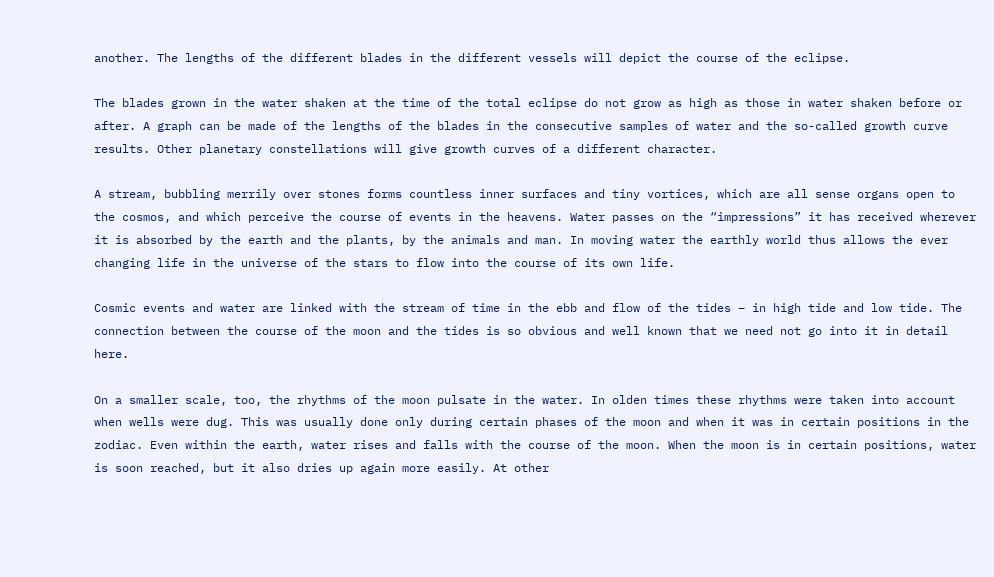another. The lengths of the different blades in the different vessels will depict the course of the eclipse.

The blades grown in the water shaken at the time of the total eclipse do not grow as high as those in water shaken before or after. A graph can be made of the lengths of the blades in the consecutive samples of water and the so-called growth curve results. Other planetary constellations will give growth curves of a different character.

A stream, bubbling merrily over stones forms countless inner surfaces and tiny vortices, which are all sense organs open to the cosmos, and which perceive the course of events in the heavens. Water passes on the “impressions” it has received wherever it is absorbed by the earth and the plants, by the animals and man. In moving water the earthly world thus allows the ever changing life in the universe of the stars to flow into the course of its own life.

Cosmic events and water are linked with the stream of time in the ebb and flow of the tides – in high tide and low tide. The connection between the course of the moon and the tides is so obvious and well known that we need not go into it in detail here.

On a smaller scale, too, the rhythms of the moon pulsate in the water. In olden times these rhythms were taken into account when wells were dug. This was usually done only during certain phases of the moon and when it was in certain positions in the zodiac. Even within the earth, water rises and falls with the course of the moon. When the moon is in certain positions, water is soon reached, but it also dries up again more easily. At other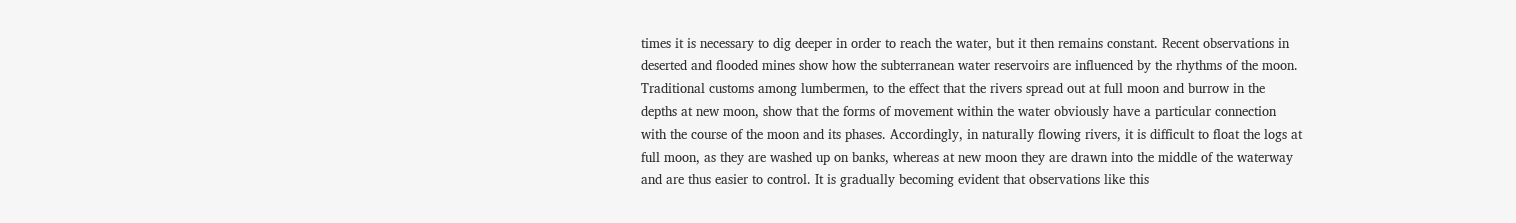times it is necessary to dig deeper in order to reach the water, but it then remains constant. Recent observations in deserted and flooded mines show how the subterranean water reservoirs are influenced by the rhythms of the moon. Traditional customs among lumbermen, to the effect that the rivers spread out at full moon and burrow in the depths at new moon, show that the forms of movement within the water obviously have a particular connection with the course of the moon and its phases. Accordingly, in naturally flowing rivers, it is difficult to float the logs at full moon, as they are washed up on banks, whereas at new moon they are drawn into the middle of the waterway and are thus easier to control. It is gradually becoming evident that observations like this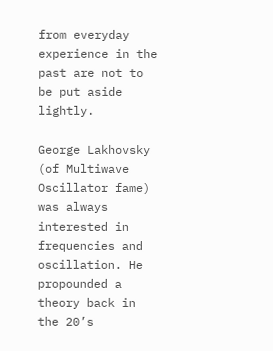from everyday experience in the past are not to be put aside lightly.

George Lakhovsky (of Multiwave Oscillator fame) was always interested in frequencies and oscillation. He propounded a theory back in the 20’s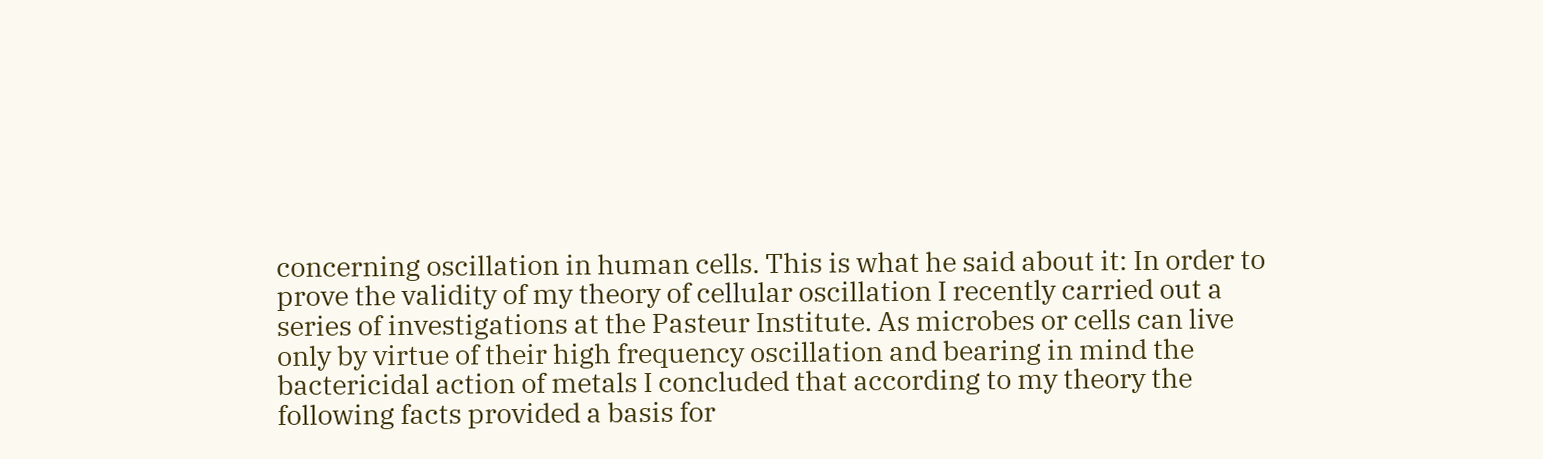concerning oscillation in human cells. This is what he said about it: In order to prove the validity of my theory of cellular oscillation I recently carried out a series of investigations at the Pasteur Institute. As microbes or cells can live only by virtue of their high frequency oscillation and bearing in mind the bactericidal action of metals I concluded that according to my theory the following facts provided a basis for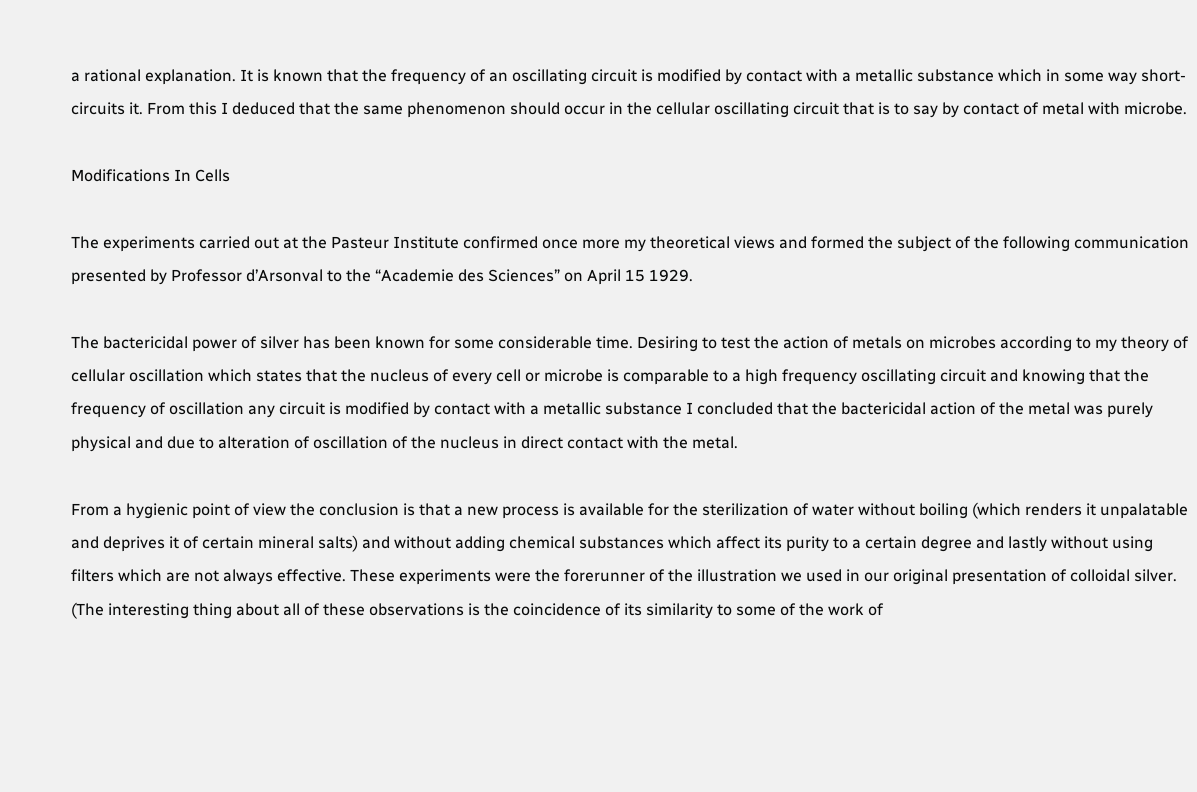a rational explanation. It is known that the frequency of an oscillating circuit is modified by contact with a metallic substance which in some way short-circuits it. From this I deduced that the same phenomenon should occur in the cellular oscillating circuit that is to say by contact of metal with microbe.

Modifications In Cells

The experiments carried out at the Pasteur Institute confirmed once more my theoretical views and formed the subject of the following communication presented by Professor d’Arsonval to the “Academie des Sciences” on April 15 1929.

The bactericidal power of silver has been known for some considerable time. Desiring to test the action of metals on microbes according to my theory of cellular oscillation which states that the nucleus of every cell or microbe is comparable to a high frequency oscillating circuit and knowing that the frequency of oscillation any circuit is modified by contact with a metallic substance I concluded that the bactericidal action of the metal was purely physical and due to alteration of oscillation of the nucleus in direct contact with the metal.

From a hygienic point of view the conclusion is that a new process is available for the sterilization of water without boiling (which renders it unpalatable and deprives it of certain mineral salts) and without adding chemical substances which affect its purity to a certain degree and lastly without using filters which are not always effective. These experiments were the forerunner of the illustration we used in our original presentation of colloidal silver. (The interesting thing about all of these observations is the coincidence of its similarity to some of the work of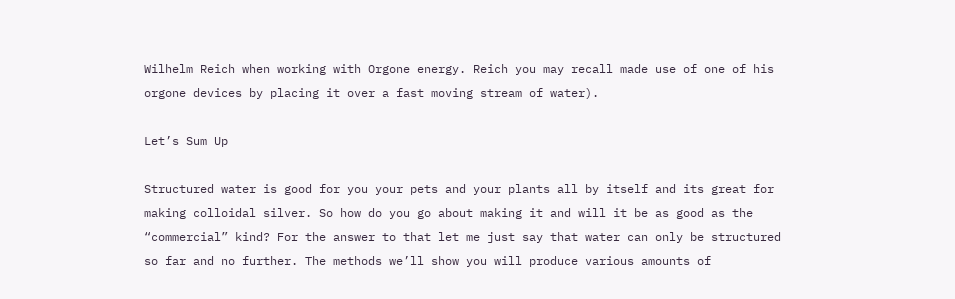Wilhelm Reich when working with Orgone energy. Reich you may recall made use of one of his orgone devices by placing it over a fast moving stream of water).

Let’s Sum Up

Structured water is good for you your pets and your plants all by itself and its great for making colloidal silver. So how do you go about making it and will it be as good as the “commercial” kind? For the answer to that let me just say that water can only be structured so far and no further. The methods we’ll show you will produce various amounts of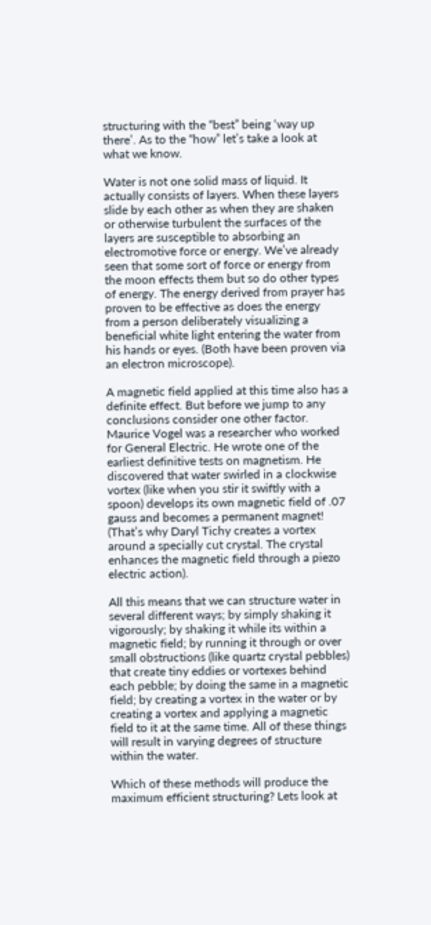structuring with the “best” being ‘way up there’. As to the “how” let’s take a look at what we know.

Water is not one solid mass of liquid. It actually consists of layers. When these layers slide by each other as when they are shaken or otherwise turbulent the surfaces of the layers are susceptible to absorbing an electromotive force or energy. We’ve already seen that some sort of force or energy from the moon effects them but so do other types of energy. The energy derived from prayer has proven to be effective as does the energy from a person deliberately visualizing a beneficial white light entering the water from his hands or eyes. (Both have been proven via an electron microscope).

A magnetic field applied at this time also has a definite effect. But before we jump to any conclusions consider one other factor. Maurice Vogel was a researcher who worked for General Electric. He wrote one of the earliest definitive tests on magnetism. He discovered that water swirled in a clockwise vortex (like when you stir it swiftly with a spoon) develops its own magnetic field of .07 gauss and becomes a permanent magnet! (That’s why Daryl Tichy creates a vortex around a specially cut crystal. The crystal enhances the magnetic field through a piezo electric action).

All this means that we can structure water in several different ways; by simply shaking it vigorously; by shaking it while its within a magnetic field; by running it through or over small obstructions (like quartz crystal pebbles) that create tiny eddies or vortexes behind each pebble; by doing the same in a magnetic field; by creating a vortex in the water or by creating a vortex and applying a magnetic field to it at the same time. All of these things will result in varying degrees of structure within the water.

Which of these methods will produce the maximum efficient structuring? Lets look at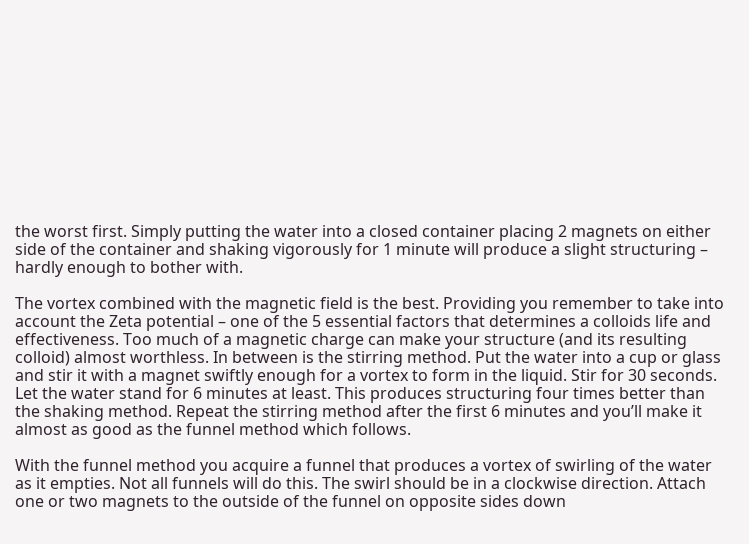the worst first. Simply putting the water into a closed container placing 2 magnets on either side of the container and shaking vigorously for 1 minute will produce a slight structuring – hardly enough to bother with.

The vortex combined with the magnetic field is the best. Providing you remember to take into account the Zeta potential – one of the 5 essential factors that determines a colloids life and effectiveness. Too much of a magnetic charge can make your structure (and its resulting colloid) almost worthless. In between is the stirring method. Put the water into a cup or glass and stir it with a magnet swiftly enough for a vortex to form in the liquid. Stir for 30 seconds. Let the water stand for 6 minutes at least. This produces structuring four times better than the shaking method. Repeat the stirring method after the first 6 minutes and you’ll make it almost as good as the funnel method which follows.

With the funnel method you acquire a funnel that produces a vortex of swirling of the water as it empties. Not all funnels will do this. The swirl should be in a clockwise direction. Attach one or two magnets to the outside of the funnel on opposite sides down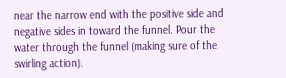near the narrow end with the positive side and negative sides in toward the funnel. Pour the water through the funnel (making sure of the swirling action).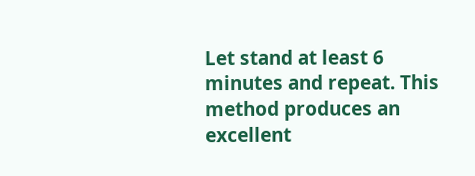Let stand at least 6 minutes and repeat. This method produces an excellent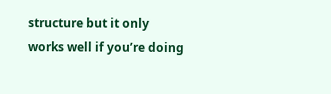structure but it only works well if you’re doing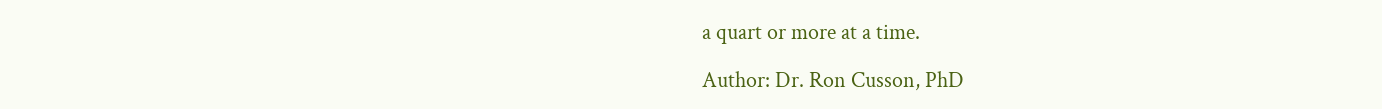a quart or more at a time.

Author: Dr. Ron Cusson, PhD